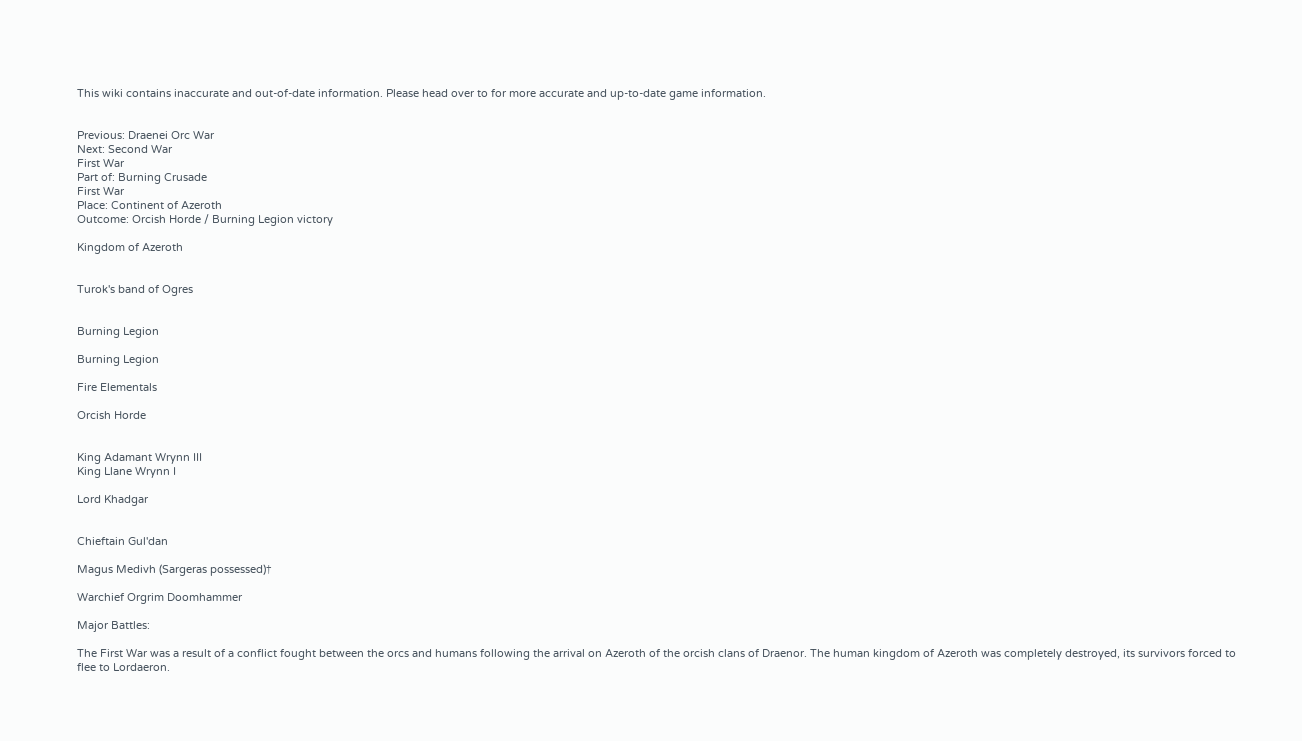This wiki contains inaccurate and out-of-date information. Please head over to for more accurate and up-to-date game information.


Previous: Draenei Orc War
Next: Second War
First War
Part of: Burning Crusade
First War
Place: Continent of Azeroth
Outcome: Orcish Horde / Burning Legion victory

Kingdom of Azeroth


Turok's band of Ogres


Burning Legion

Burning Legion

Fire Elementals

Orcish Horde


King Adamant Wrynn III
King Llane Wrynn I

Lord Khadgar


Chieftain Gul'dan

Magus Medivh (Sargeras possessed)†

Warchief Orgrim Doomhammer

Major Battles:

The First War was a result of a conflict fought between the orcs and humans following the arrival on Azeroth of the orcish clans of Draenor. The human kingdom of Azeroth was completely destroyed, its survivors forced to flee to Lordaeron.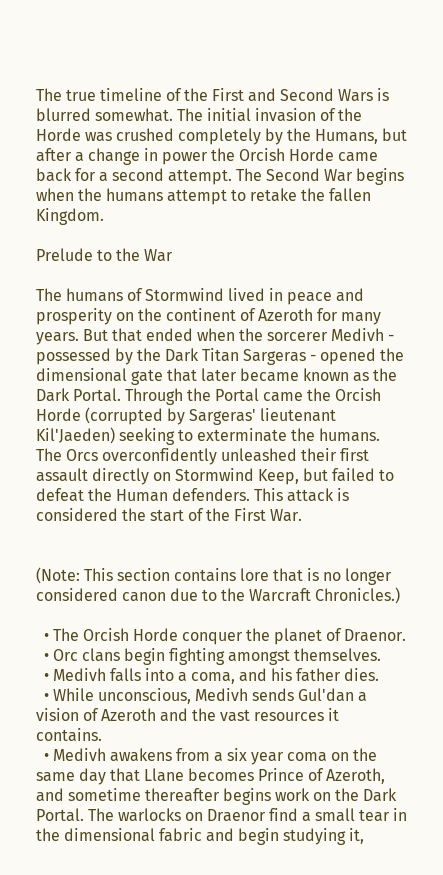The true timeline of the First and Second Wars is blurred somewhat. The initial invasion of the Horde was crushed completely by the Humans, but after a change in power the Orcish Horde came back for a second attempt. The Second War begins when the humans attempt to retake the fallen Kingdom.

Prelude to the War

The humans of Stormwind lived in peace and prosperity on the continent of Azeroth for many years. But that ended when the sorcerer Medivh - possessed by the Dark Titan Sargeras - opened the dimensional gate that later became known as the Dark Portal. Through the Portal came the Orcish Horde (corrupted by Sargeras' lieutenant Kil'Jaeden) seeking to exterminate the humans. The Orcs overconfidently unleashed their first assault directly on Stormwind Keep, but failed to defeat the Human defenders. This attack is considered the start of the First War.


(Note: This section contains lore that is no longer considered canon due to the Warcraft Chronicles.)

  • The Orcish Horde conquer the planet of Draenor.
  • Orc clans begin fighting amongst themselves.
  • Medivh falls into a coma, and his father dies.
  • While unconscious, Medivh sends Gul'dan a vision of Azeroth and the vast resources it contains.
  • Medivh awakens from a six year coma on the same day that Llane becomes Prince of Azeroth, and sometime thereafter begins work on the Dark Portal. The warlocks on Draenor find a small tear in the dimensional fabric and begin studying it,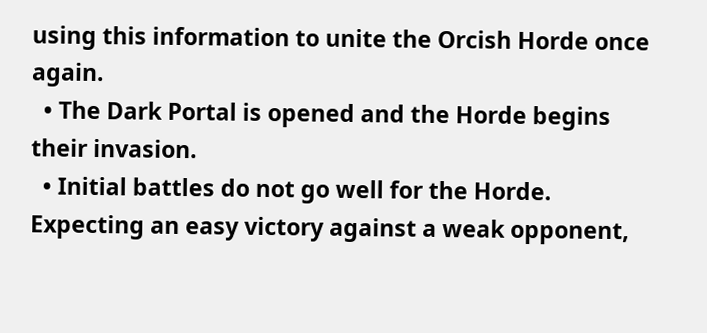using this information to unite the Orcish Horde once again.
  • The Dark Portal is opened and the Horde begins their invasion.
  • Initial battles do not go well for the Horde. Expecting an easy victory against a weak opponent,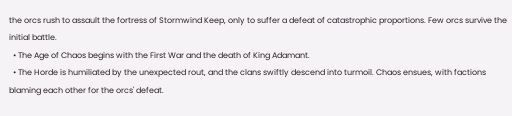the orcs rush to assault the fortress of Stormwind Keep, only to suffer a defeat of catastrophic proportions. Few orcs survive the initial battle.
  • The Age of Chaos begins with the First War and the death of King Adamant.
  • The Horde is humiliated by the unexpected rout, and the clans swiftly descend into turmoil. Chaos ensues, with factions blaming each other for the orcs' defeat.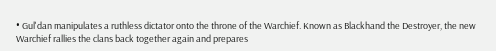• Gul'dan manipulates a ruthless dictator onto the throne of the Warchief. Known as Blackhand the Destroyer, the new Warchief rallies the clans back together again and prepares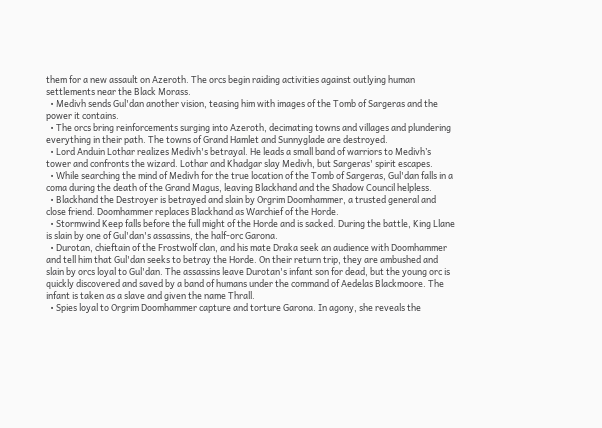them for a new assault on Azeroth. The orcs begin raiding activities against outlying human settlements near the Black Morass.
  • Medivh sends Gul'dan another vision, teasing him with images of the Tomb of Sargeras and the power it contains.
  • The orcs bring reinforcements surging into Azeroth, decimating towns and villages and plundering everything in their path. The towns of Grand Hamlet and Sunnyglade are destroyed.
  • Lord Anduin Lothar realizes Medivh's betrayal. He leads a small band of warriors to Medivh’s tower and confronts the wizard. Lothar and Khadgar slay Medivh, but Sargeras' spirit escapes.
  • While searching the mind of Medivh for the true location of the Tomb of Sargeras, Gul'dan falls in a coma during the death of the Grand Magus, leaving Blackhand and the Shadow Council helpless.
  • Blackhand the Destroyer is betrayed and slain by Orgrim Doomhammer, a trusted general and close friend. Doomhammer replaces Blackhand as Warchief of the Horde.
  • Stormwind Keep falls before the full might of the Horde and is sacked. During the battle, King Llane is slain by one of Gul'dan's assassins, the half-orc Garona.
  • Durotan, chieftain of the Frostwolf clan, and his mate Draka seek an audience with Doomhammer and tell him that Gul'dan seeks to betray the Horde. On their return trip, they are ambushed and slain by orcs loyal to Gul'dan. The assassins leave Durotan's infant son for dead, but the young orc is quickly discovered and saved by a band of humans under the command of Aedelas Blackmoore. The infant is taken as a slave and given the name Thrall.
  • Spies loyal to Orgrim Doomhammer capture and torture Garona. In agony, she reveals the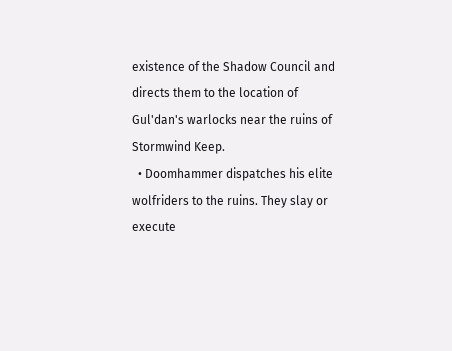existence of the Shadow Council and directs them to the location of Gul'dan's warlocks near the ruins of Stormwind Keep.
  • Doomhammer dispatches his elite wolfriders to the ruins. They slay or execute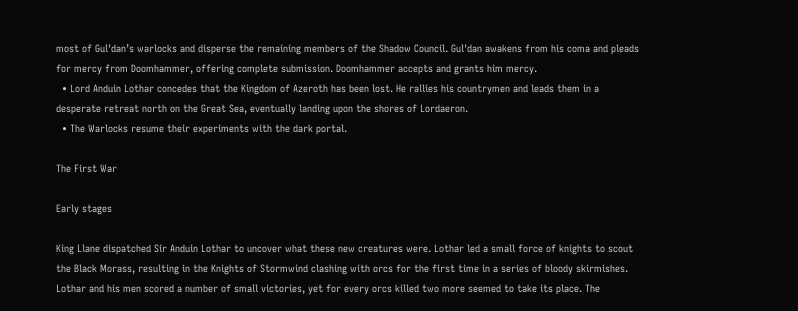most of Gul'dan’s warlocks and disperse the remaining members of the Shadow Council. Gul'dan awakens from his coma and pleads for mercy from Doomhammer, offering complete submission. Doomhammer accepts and grants him mercy.
  • Lord Anduin Lothar concedes that the Kingdom of Azeroth has been lost. He rallies his countrymen and leads them in a desperate retreat north on the Great Sea, eventually landing upon the shores of Lordaeron.
  • The Warlocks resume their experiments with the dark portal.

The First War

Early stages

King Llane dispatched Sir Anduin Lothar to uncover what these new creatures were. Lothar led a small force of knights to scout the Black Morass, resulting in the Knights of Stormwind clashing with orcs for the first time in a series of bloody skirmishes. Lothar and his men scored a number of small victories, yet for every orcs killed two more seemed to take its place. The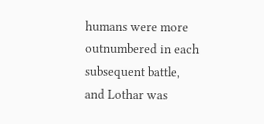humans were more outnumbered in each subsequent battle, and Lothar was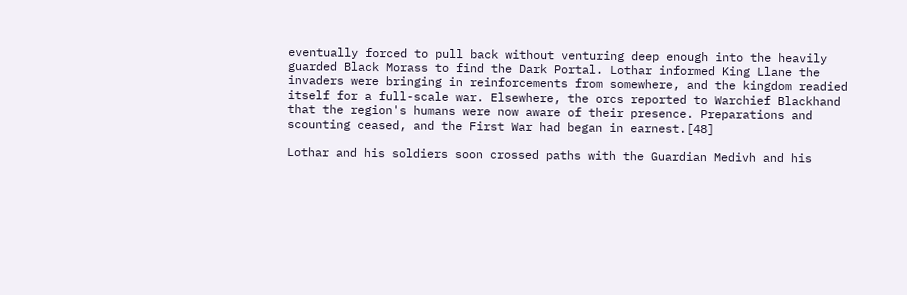eventually forced to pull back without venturing deep enough into the heavily guarded Black Morass to find the Dark Portal. Lothar informed King Llane the invaders were bringing in reinforcements from somewhere, and the kingdom readied itself for a full-scale war. Elsewhere, the orcs reported to Warchief Blackhand that the region's humans were now aware of their presence. Preparations and scounting ceased, and the First War had began in earnest.[48]

Lothar and his soldiers soon crossed paths with the Guardian Medivh and his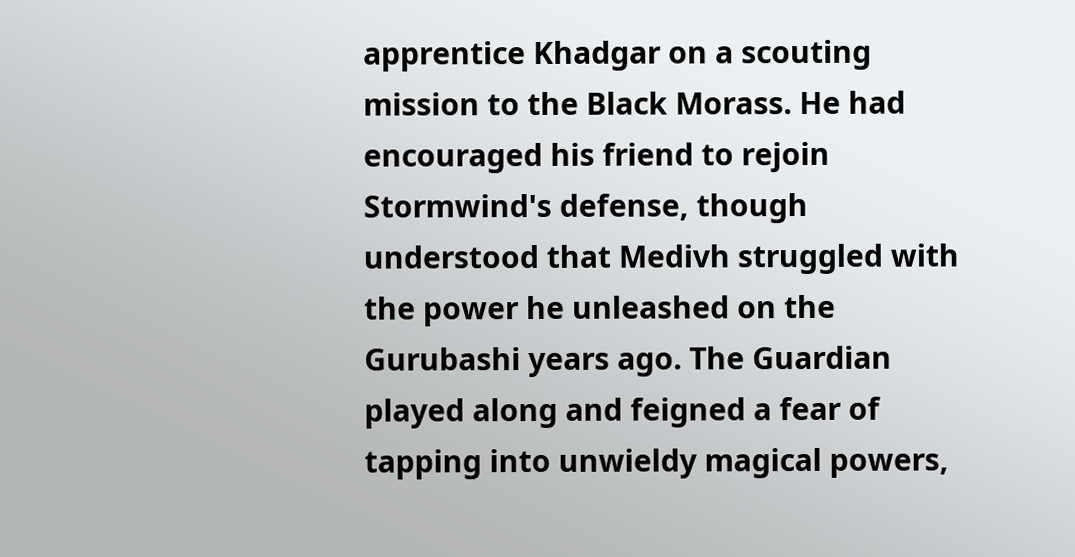apprentice Khadgar on a scouting mission to the Black Morass. He had encouraged his friend to rejoin Stormwind's defense, though understood that Medivh struggled with the power he unleashed on the Gurubashi years ago. The Guardian played along and feigned a fear of tapping into unwieldy magical powers,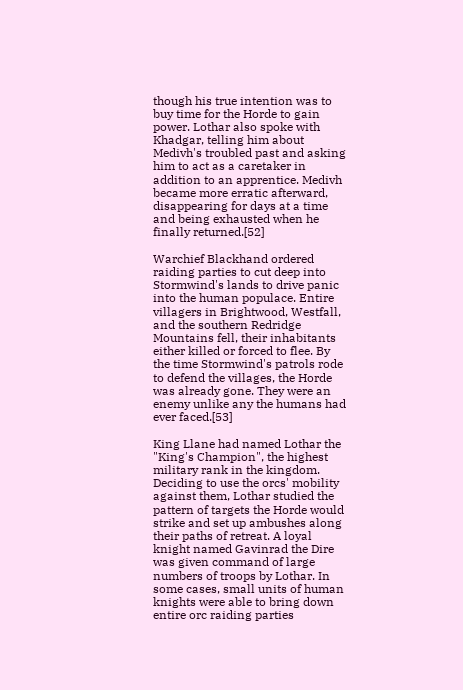though his true intention was to buy time for the Horde to gain power. Lothar also spoke with Khadgar, telling him about Medivh's troubled past and asking him to act as a caretaker in addition to an apprentice. Medivh became more erratic afterward, disappearing for days at a time and being exhausted when he finally returned.[52]

Warchief Blackhand ordered raiding parties to cut deep into Stormwind's lands to drive panic into the human populace. Entire villagers in Brightwood, Westfall, and the southern Redridge Mountains fell, their inhabitants either killed or forced to flee. By the time Stormwind's patrols rode to defend the villages, the Horde was already gone. They were an enemy unlike any the humans had ever faced.[53]

King Llane had named Lothar the "King's Champion", the highest military rank in the kingdom. Deciding to use the orcs' mobility against them, Lothar studied the pattern of targets the Horde would strike and set up ambushes along their paths of retreat. A loyal knight named Gavinrad the Dire was given command of large numbers of troops by Lothar. In some cases, small units of human knights were able to bring down entire orc raiding parties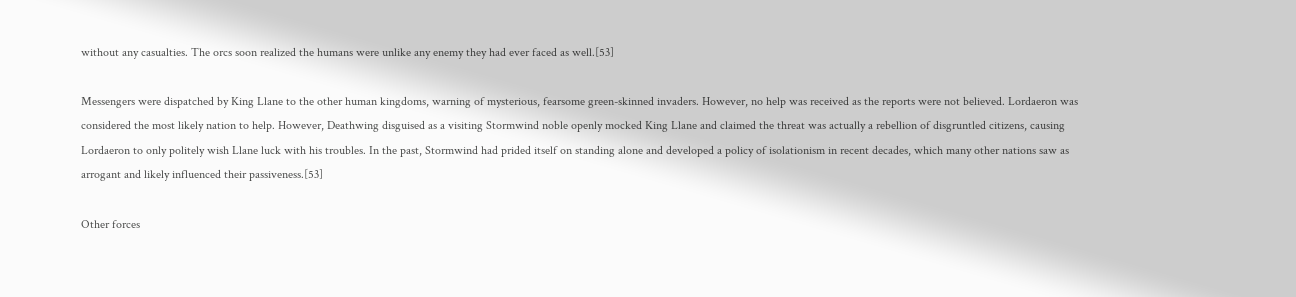without any casualties. The orcs soon realized the humans were unlike any enemy they had ever faced as well.[53]

Messengers were dispatched by King Llane to the other human kingdoms, warning of mysterious, fearsome green-skinned invaders. However, no help was received as the reports were not believed. Lordaeron was considered the most likely nation to help. However, Deathwing disguised as a visiting Stormwind noble openly mocked King Llane and claimed the threat was actually a rebellion of disgruntled citizens, causing Lordaeron to only politely wish Llane luck with his troubles. In the past, Stormwind had prided itself on standing alone and developed a policy of isolationism in recent decades, which many other nations saw as arrogant and likely influenced their passiveness.[53]

Other forces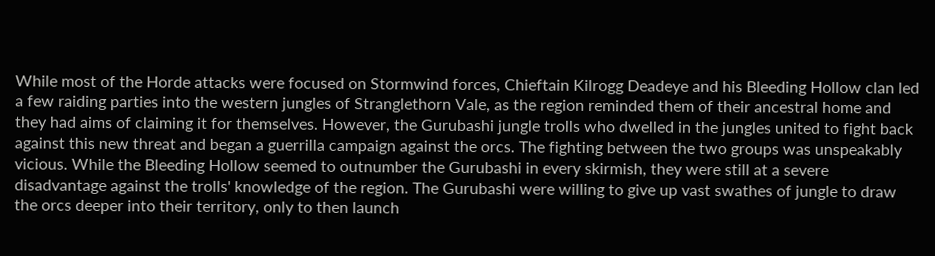While most of the Horde attacks were focused on Stormwind forces, Chieftain Kilrogg Deadeye and his Bleeding Hollow clan led a few raiding parties into the western jungles of Stranglethorn Vale, as the region reminded them of their ancestral home and they had aims of claiming it for themselves. However, the Gurubashi jungle trolls who dwelled in the jungles united to fight back against this new threat and began a guerrilla campaign against the orcs. The fighting between the two groups was unspeakably vicious. While the Bleeding Hollow seemed to outnumber the Gurubashi in every skirmish, they were still at a severe disadvantage against the trolls' knowledge of the region. The Gurubashi were willing to give up vast swathes of jungle to draw the orcs deeper into their territory, only to then launch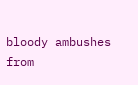bloody ambushes from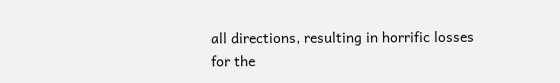all directions, resulting in horrific losses for the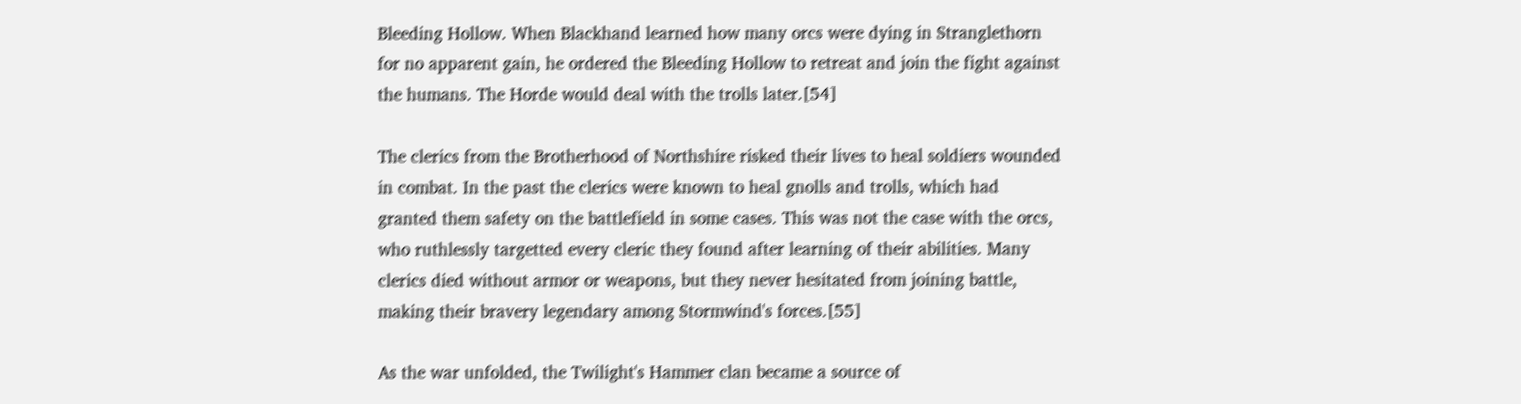Bleeding Hollow. When Blackhand learned how many orcs were dying in Stranglethorn for no apparent gain, he ordered the Bleeding Hollow to retreat and join the fight against the humans. The Horde would deal with the trolls later.[54]

The clerics from the Brotherhood of Northshire risked their lives to heal soldiers wounded in combat. In the past the clerics were known to heal gnolls and trolls, which had granted them safety on the battlefield in some cases. This was not the case with the orcs, who ruthlessly targetted every cleric they found after learning of their abilities. Many clerics died without armor or weapons, but they never hesitated from joining battle, making their bravery legendary among Stormwind's forces.[55]

As the war unfolded, the Twilight's Hammer clan became a source of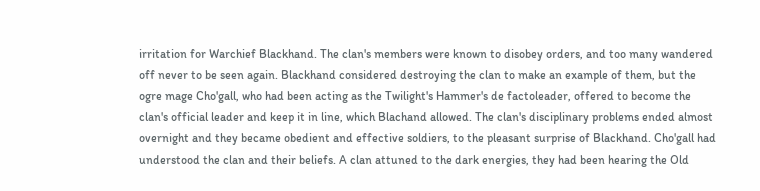irritation for Warchief Blackhand. The clan's members were known to disobey orders, and too many wandered off never to be seen again. Blackhand considered destroying the clan to make an example of them, but the ogre mage Cho'gall, who had been acting as the Twilight's Hammer's de factoleader, offered to become the clan's official leader and keep it in line, which Blachand allowed. The clan's disciplinary problems ended almost overnight and they became obedient and effective soldiers, to the pleasant surprise of Blackhand. Cho'gall had understood the clan and their beliefs. A clan attuned to the dark energies, they had been hearing the Old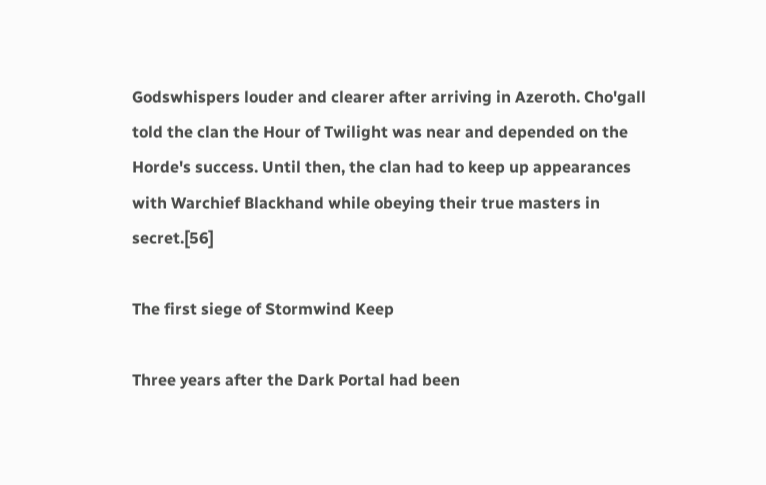Godswhispers louder and clearer after arriving in Azeroth. Cho'gall told the clan the Hour of Twilight was near and depended on the Horde's success. Until then, the clan had to keep up appearances with Warchief Blackhand while obeying their true masters in secret.[56]

The first siege of Stormwind Keep

Three years after the Dark Portal had been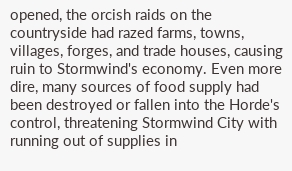opened, the orcish raids on the countryside had razed farms, towns, villages, forges, and trade houses, causing ruin to Stormwind's economy. Even more dire, many sources of food supply had been destroyed or fallen into the Horde's control, threatening Stormwind City with running out of supplies in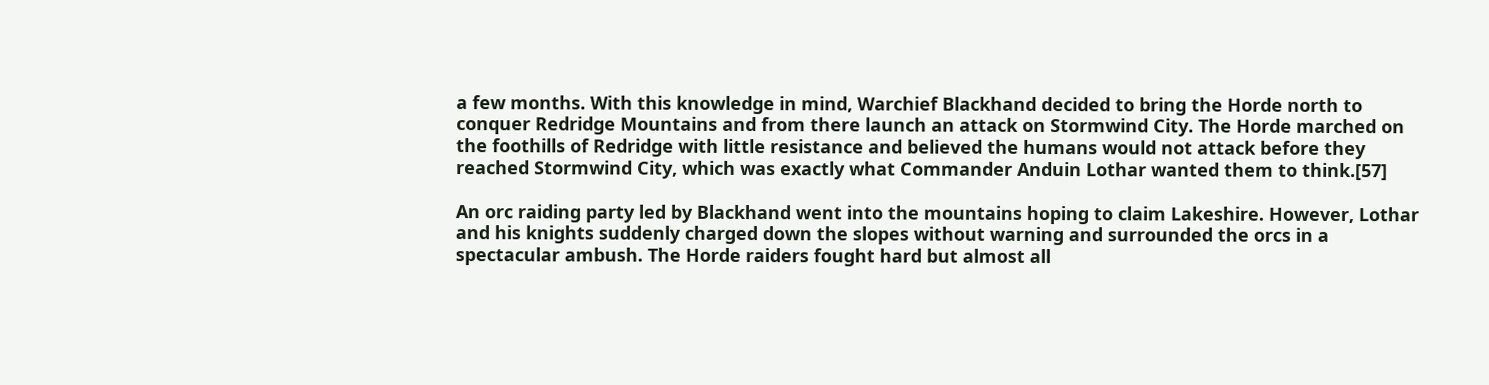a few months. With this knowledge in mind, Warchief Blackhand decided to bring the Horde north to conquer Redridge Mountains and from there launch an attack on Stormwind City. The Horde marched on the foothills of Redridge with little resistance and believed the humans would not attack before they reached Stormwind City, which was exactly what Commander Anduin Lothar wanted them to think.[57]

An orc raiding party led by Blackhand went into the mountains hoping to claim Lakeshire. However, Lothar and his knights suddenly charged down the slopes without warning and surrounded the orcs in a spectacular ambush. The Horde raiders fought hard but almost all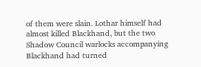of them were slain. Lothar himself had almost killed Blackhand, but the two Shadow Council warlocks accompanying Blackhand had turned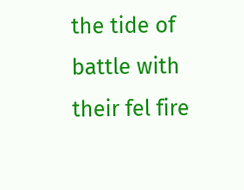the tide of battle with their fel fire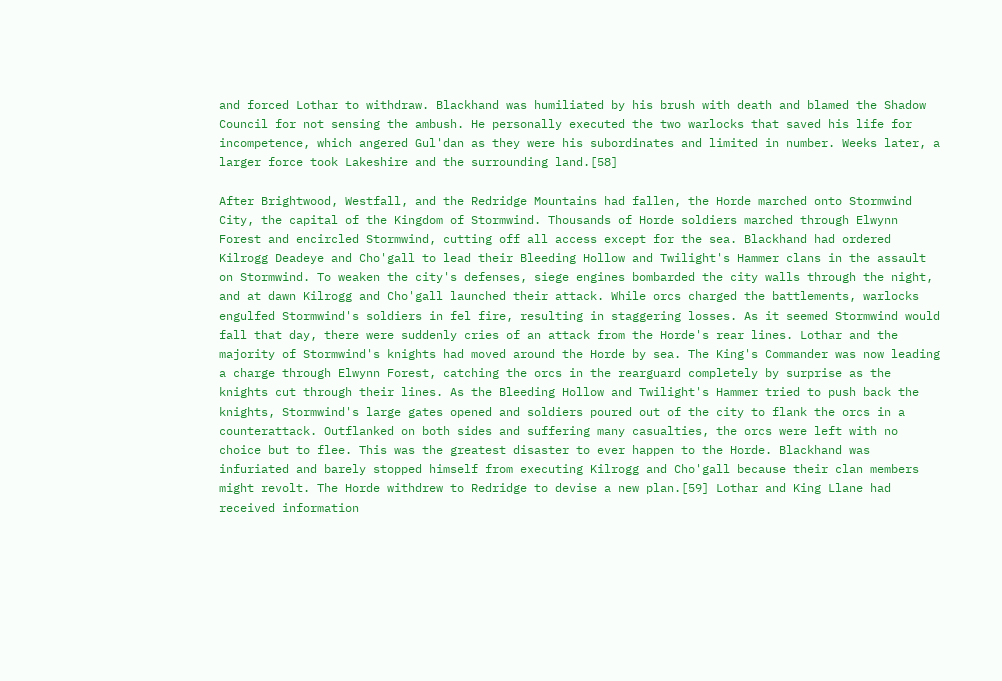and forced Lothar to withdraw. Blackhand was humiliated by his brush with death and blamed the Shadow Council for not sensing the ambush. He personally executed the two warlocks that saved his life for incompetence, which angered Gul'dan as they were his subordinates and limited in number. Weeks later, a larger force took Lakeshire and the surrounding land.[58]

After Brightwood, Westfall, and the Redridge Mountains had fallen, the Horde marched onto Stormwind City, the capital of the Kingdom of Stormwind. Thousands of Horde soldiers marched through Elwynn Forest and encircled Stormwind, cutting off all access except for the sea. Blackhand had ordered Kilrogg Deadeye and Cho'gall to lead their Bleeding Hollow and Twilight's Hammer clans in the assault on Stormwind. To weaken the city's defenses, siege engines bombarded the city walls through the night, and at dawn Kilrogg and Cho'gall launched their attack. While orcs charged the battlements, warlocks engulfed Stormwind's soldiers in fel fire, resulting in staggering losses. As it seemed Stormwind would fall that day, there were suddenly cries of an attack from the Horde's rear lines. Lothar and the majority of Stormwind's knights had moved around the Horde by sea. The King's Commander was now leading a charge through Elwynn Forest, catching the orcs in the rearguard completely by surprise as the knights cut through their lines. As the Bleeding Hollow and Twilight's Hammer tried to push back the knights, Stormwind's large gates opened and soldiers poured out of the city to flank the orcs in a counterattack. Outflanked on both sides and suffering many casualties, the orcs were left with no choice but to flee. This was the greatest disaster to ever happen to the Horde. Blackhand was infuriated and barely stopped himself from executing Kilrogg and Cho'gall because their clan members might revolt. The Horde withdrew to Redridge to devise a new plan.[59] Lothar and King Llane had received information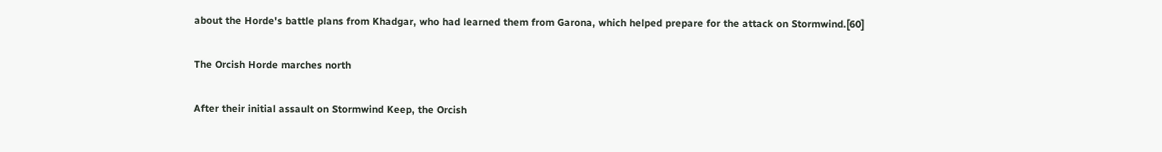about the Horde's battle plans from Khadgar, who had learned them from Garona, which helped prepare for the attack on Stormwind.[60]

The Orcish Horde marches north

After their initial assault on Stormwind Keep, the Orcish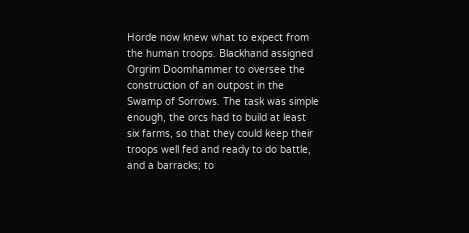Horde now knew what to expect from the human troops. Blackhand assigned Orgrim Doomhammer to oversee the construction of an outpost in the Swamp of Sorrows. The task was simple enough, the orcs had to build at least six farms, so that they could keep their troops well fed and ready to do battle, and a barracks; to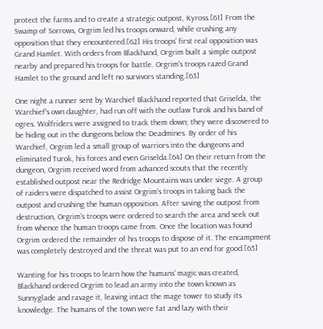protect the farms and to create a strategic outpost, Kyross.[61] From the Swamp of Sorrows, Orgrim led his troops onward, while crushing any opposition that they encountered.[62] His troops' first real opposition was Grand Hamlet. With orders from Blackhand, Orgrim built a simple outpost nearby and prepared his troops for battle. Orgrim's troops razed Grand Hamlet to the ground and left no survivors standing.[63]

One night a runner sent by Warchief Blackhand reported that Griselda, the Warchief's own daughter, had run off with the outlaw Turok and his band of ogres. Wolfriders were assigned to track them down; they were discovered to be hiding out in the dungeons below the Deadmines. By order of his Warchief, Orgrim led a small group of warriors into the dungeons and eliminated Turok, his forces and even Griselda.[64] On their return from the dungeon, Orgrim received word from advanced scouts that the recently established outpost near the Redridge Mountains was under siege. A group of raiders were dispatched to assist Orgrim's troops in taking back the outpost and crushing the human opposition. After saving the outpost from destruction, Orgrim's troops were ordered to search the area and seek out from whence the human troops came from. Once the location was found Orgrim ordered the remainder of his troops to dispose of it. The encampment was completely destroyed and the threat was put to an end for good.[65]

Wanting for his troops to learn how the humans' magic was created, Blackhand ordered Orgrim to lead an army into the town known as Sunnyglade and ravage it, leaving intact the mage tower to study its knowledge. The humans of the town were fat and lazy with their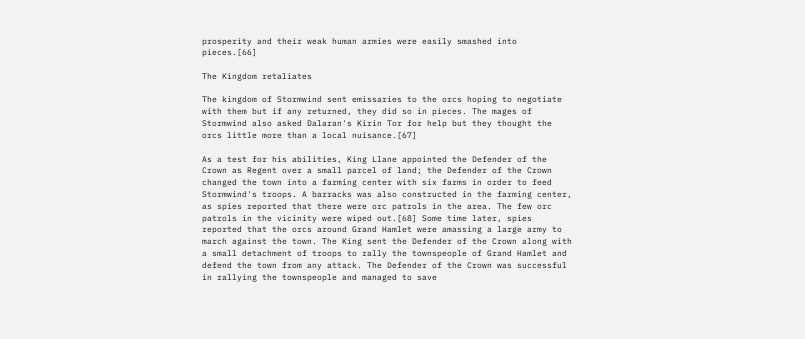prosperity and their weak human armies were easily smashed into pieces.[66]

The Kingdom retaliates

The kingdom of Stormwind sent emissaries to the orcs hoping to negotiate with them but if any returned, they did so in pieces. The mages of Stormwind also asked Dalaran's Kirin Tor for help but they thought the orcs little more than a local nuisance.[67]

As a test for his abilities, King Llane appointed the Defender of the Crown as Regent over a small parcel of land; the Defender of the Crown changed the town into a farming center with six farms in order to feed Stormwind's troops. A barracks was also constructed in the farming center, as spies reported that there were orc patrols in the area. The few orc patrols in the vicinity were wiped out.[68] Some time later, spies reported that the orcs around Grand Hamlet were amassing a large army to march against the town. The King sent the Defender of the Crown along with a small detachment of troops to rally the townspeople of Grand Hamlet and defend the town from any attack. The Defender of the Crown was successful in rallying the townspeople and managed to save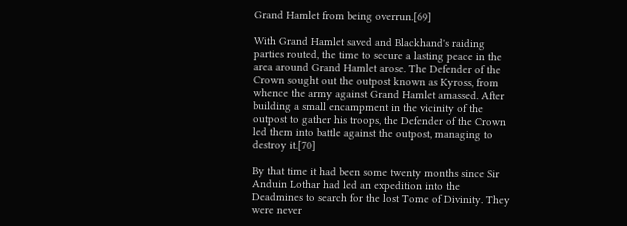Grand Hamlet from being overrun.[69]

With Grand Hamlet saved and Blackhand's raiding parties routed, the time to secure a lasting peace in the area around Grand Hamlet arose. The Defender of the Crown sought out the outpost known as Kyross, from whence the army against Grand Hamlet amassed. After building a small encampment in the vicinity of the outpost to gather his troops, the Defender of the Crown led them into battle against the outpost, managing to destroy it.[70]

By that time it had been some twenty months since Sir Anduin Lothar had led an expedition into the Deadmines to search for the lost Tome of Divinity. They were never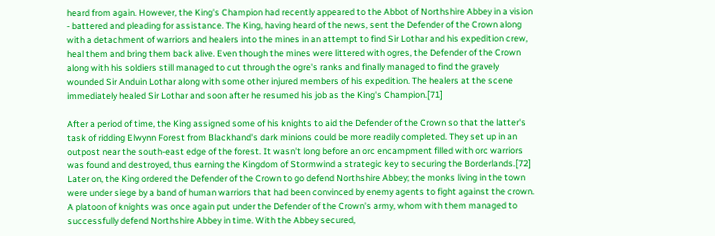heard from again. However, the King's Champion had recently appeared to the Abbot of Northshire Abbey in a vision - battered and pleading for assistance. The King, having heard of the news, sent the Defender of the Crown along with a detachment of warriors and healers into the mines in an attempt to find Sir Lothar and his expedition crew, heal them and bring them back alive. Even though the mines were littered with ogres, the Defender of the Crown along with his soldiers still managed to cut through the ogre's ranks and finally managed to find the gravely wounded Sir Anduin Lothar along with some other injured members of his expedition. The healers at the scene immediately healed Sir Lothar and soon after he resumed his job as the King's Champion.[71]

After a period of time, the King assigned some of his knights to aid the Defender of the Crown so that the latter's task of ridding Elwynn Forest from Blackhand's dark minions could be more readily completed. They set up in an outpost near the south-east edge of the forest. It wasn't long before an orc encampment filled with orc warriors was found and destroyed, thus earning the Kingdom of Stormwind a strategic key to securing the Borderlands.[72] Later on, the King ordered the Defender of the Crown to go defend Northshire Abbey; the monks living in the town were under siege by a band of human warriors that had been convinced by enemy agents to fight against the crown. A platoon of knights was once again put under the Defender of the Crown's army, whom with them managed to successfully defend Northshire Abbey in time. With the Abbey secured,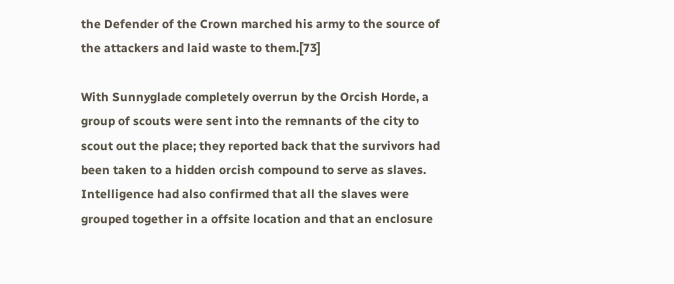the Defender of the Crown marched his army to the source of the attackers and laid waste to them.[73]

With Sunnyglade completely overrun by the Orcish Horde, a group of scouts were sent into the remnants of the city to scout out the place; they reported back that the survivors had been taken to a hidden orcish compound to serve as slaves. Intelligence had also confirmed that all the slaves were grouped together in a offsite location and that an enclosure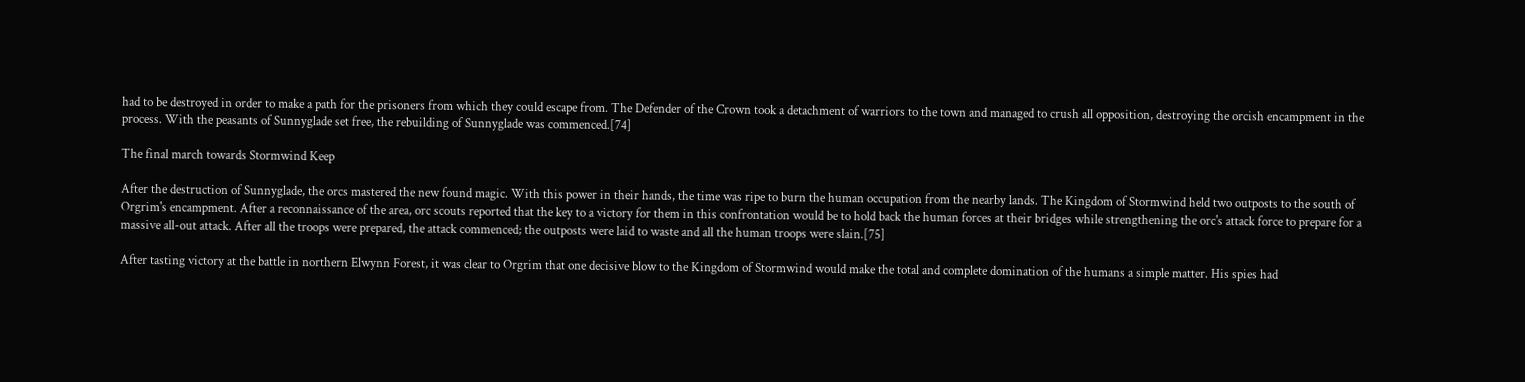had to be destroyed in order to make a path for the prisoners from which they could escape from. The Defender of the Crown took a detachment of warriors to the town and managed to crush all opposition, destroying the orcish encampment in the process. With the peasants of Sunnyglade set free, the rebuilding of Sunnyglade was commenced.[74]

The final march towards Stormwind Keep

After the destruction of Sunnyglade, the orcs mastered the new found magic. With this power in their hands, the time was ripe to burn the human occupation from the nearby lands. The Kingdom of Stormwind held two outposts to the south of Orgrim's encampment. After a reconnaissance of the area, orc scouts reported that the key to a victory for them in this confrontation would be to hold back the human forces at their bridges while strengthening the orc's attack force to prepare for a massive all-out attack. After all the troops were prepared, the attack commenced; the outposts were laid to waste and all the human troops were slain.[75]

After tasting victory at the battle in northern Elwynn Forest, it was clear to Orgrim that one decisive blow to the Kingdom of Stormwind would make the total and complete domination of the humans a simple matter. His spies had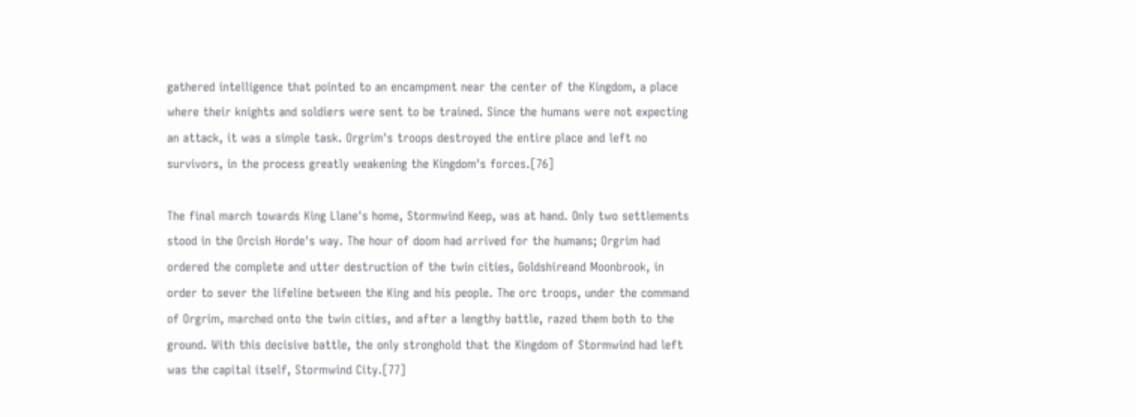gathered intelligence that pointed to an encampment near the center of the Kingdom, a place where their knights and soldiers were sent to be trained. Since the humans were not expecting an attack, it was a simple task. Orgrim's troops destroyed the entire place and left no survivors, in the process greatly weakening the Kingdom's forces.[76]

The final march towards King Llane's home, Stormwind Keep, was at hand. Only two settlements stood in the Orcish Horde's way. The hour of doom had arrived for the humans; Orgrim had ordered the complete and utter destruction of the twin cities, Goldshireand Moonbrook, in order to sever the lifeline between the King and his people. The orc troops, under the command of Orgrim, marched onto the twin cities, and after a lengthy battle, razed them both to the ground. With this decisive battle, the only stronghold that the Kingdom of Stormwind had left was the capital itself, Stormwind City.[77]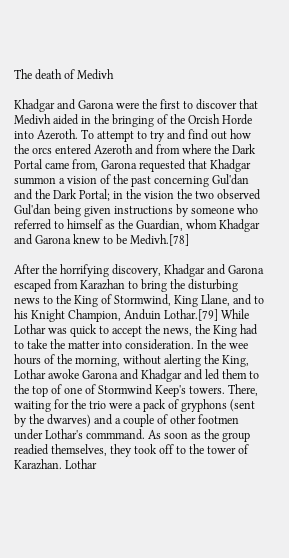The death of Medivh

Khadgar and Garona were the first to discover that Medivh aided in the bringing of the Orcish Horde into Azeroth. To attempt to try and find out how the orcs entered Azeroth and from where the Dark Portal came from, Garona requested that Khadgar summon a vision of the past concerning Gul'dan and the Dark Portal; in the vision the two observed Gul'dan being given instructions by someone who referred to himself as the Guardian, whom Khadgar and Garona knew to be Medivh.[78]

After the horrifying discovery, Khadgar and Garona escaped from Karazhan to bring the disturbing news to the King of Stormwind, King Llane, and to his Knight Champion, Anduin Lothar.[79] While Lothar was quick to accept the news, the King had to take the matter into consideration. In the wee hours of the morning, without alerting the King, Lothar awoke Garona and Khadgar and led them to the top of one of Stormwind Keep's towers. There, waiting for the trio were a pack of gryphons (sent by the dwarves) and a couple of other footmen under Lothar's commmand. As soon as the group readied themselves, they took off to the tower of Karazhan. Lothar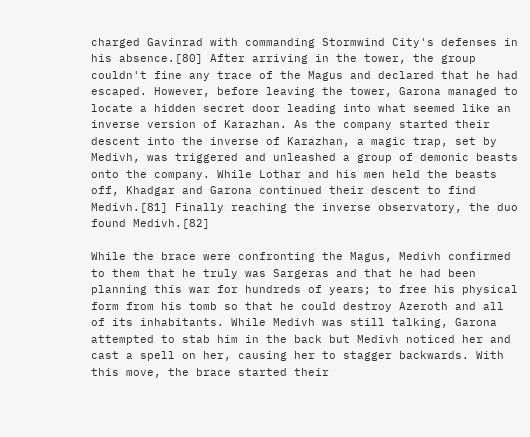charged Gavinrad with commanding Stormwind City's defenses in his absence.[80] After arriving in the tower, the group couldn't fine any trace of the Magus and declared that he had escaped. However, before leaving the tower, Garona managed to locate a hidden secret door leading into what seemed like an inverse version of Karazhan. As the company started their descent into the inverse of Karazhan, a magic trap, set by Medivh, was triggered and unleashed a group of demonic beasts onto the company. While Lothar and his men held the beasts off, Khadgar and Garona continued their descent to find Medivh.[81] Finally reaching the inverse observatory, the duo found Medivh.[82]

While the brace were confronting the Magus, Medivh confirmed to them that he truly was Sargeras and that he had been planning this war for hundreds of years; to free his physical form from his tomb so that he could destroy Azeroth and all of its inhabitants. While Medivh was still talking, Garona attempted to stab him in the back but Medivh noticed her and cast a spell on her, causing her to stagger backwards. With this move, the brace started their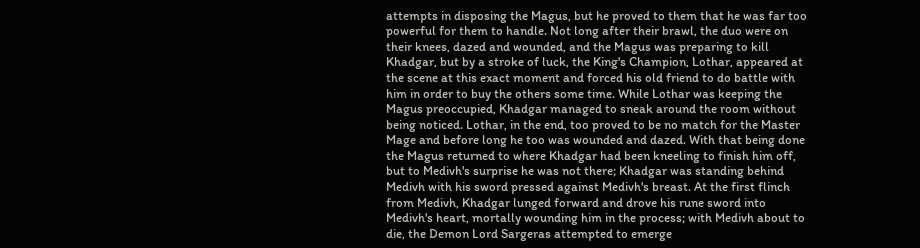attempts in disposing the Magus, but he proved to them that he was far too powerful for them to handle. Not long after their brawl, the duo were on their knees, dazed and wounded, and the Magus was preparing to kill Khadgar, but by a stroke of luck, the King's Champion, Lothar, appeared at the scene at this exact moment and forced his old friend to do battle with him in order to buy the others some time. While Lothar was keeping the Magus preoccupied, Khadgar managed to sneak around the room without being noticed. Lothar, in the end, too proved to be no match for the Master Mage and before long he too was wounded and dazed. With that being done the Magus returned to where Khadgar had been kneeling to finish him off, but to Medivh's surprise he was not there; Khadgar was standing behind Medivh with his sword pressed against Medivh's breast. At the first flinch from Medivh, Khadgar lunged forward and drove his rune sword into Medivh's heart, mortally wounding him in the process; with Medivh about to die, the Demon Lord Sargeras attempted to emerge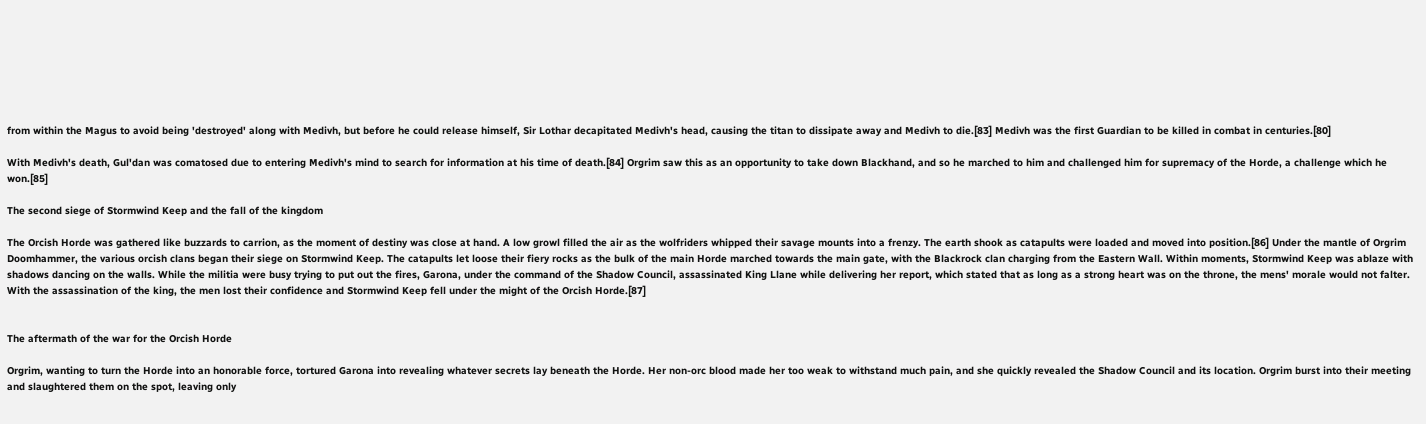from within the Magus to avoid being 'destroyed' along with Medivh, but before he could release himself, Sir Lothar decapitated Medivh's head, causing the titan to dissipate away and Medivh to die.[83] Medivh was the first Guardian to be killed in combat in centuries.[80]

With Medivh's death, Gul'dan was comatosed due to entering Medivh's mind to search for information at his time of death.[84] Orgrim saw this as an opportunity to take down Blackhand, and so he marched to him and challenged him for supremacy of the Horde, a challenge which he won.[85]

The second siege of Stormwind Keep and the fall of the kingdom

The Orcish Horde was gathered like buzzards to carrion, as the moment of destiny was close at hand. A low growl filled the air as the wolfriders whipped their savage mounts into a frenzy. The earth shook as catapults were loaded and moved into position.[86] Under the mantle of Orgrim Doomhammer, the various orcish clans began their siege on Stormwind Keep. The catapults let loose their fiery rocks as the bulk of the main Horde marched towards the main gate, with the Blackrock clan charging from the Eastern Wall. Within moments, Stormwind Keep was ablaze with shadows dancing on the walls. While the militia were busy trying to put out the fires, Garona, under the command of the Shadow Council, assassinated King Llane while delivering her report, which stated that as long as a strong heart was on the throne, the mens' morale would not falter. With the assassination of the king, the men lost their confidence and Stormwind Keep fell under the might of the Orcish Horde.[87]


The aftermath of the war for the Orcish Horde

Orgrim, wanting to turn the Horde into an honorable force, tortured Garona into revealing whatever secrets lay beneath the Horde. Her non-orc blood made her too weak to withstand much pain, and she quickly revealed the Shadow Council and its location. Orgrim burst into their meeting and slaughtered them on the spot, leaving only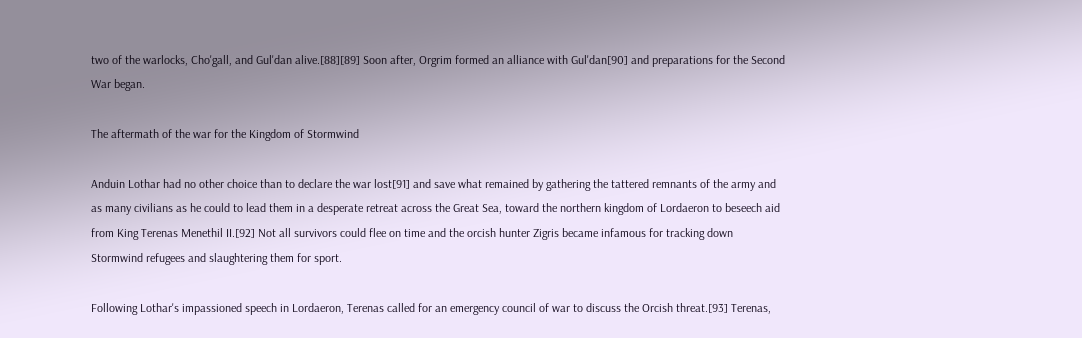two of the warlocks, Cho'gall, and Gul'dan alive.[88][89] Soon after, Orgrim formed an alliance with Gul'dan[90] and preparations for the Second War began.

The aftermath of the war for the Kingdom of Stormwind

Anduin Lothar had no other choice than to declare the war lost[91] and save what remained by gathering the tattered remnants of the army and as many civilians as he could to lead them in a desperate retreat across the Great Sea, toward the northern kingdom of Lordaeron to beseech aid from King Terenas Menethil II.[92] Not all survivors could flee on time and the orcish hunter Zigris became infamous for tracking down Stormwind refugees and slaughtering them for sport.

Following Lothar's impassioned speech in Lordaeron, Terenas called for an emergency council of war to discuss the Orcish threat.[93] Terenas,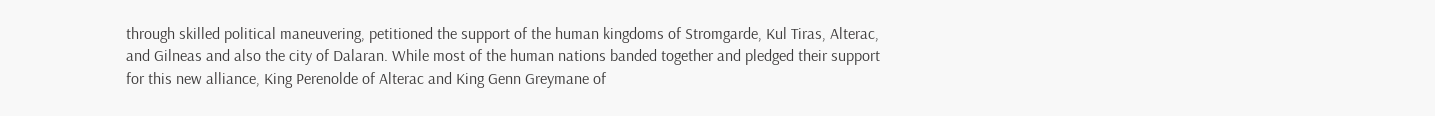through skilled political maneuvering, petitioned the support of the human kingdoms of Stromgarde, Kul Tiras, Alterac, and Gilneas and also the city of Dalaran. While most of the human nations banded together and pledged their support for this new alliance, King Perenolde of Alterac and King Genn Greymane of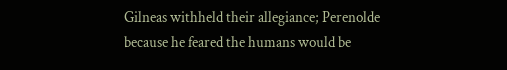Gilneas withheld their allegiance; Perenolde because he feared the humans would be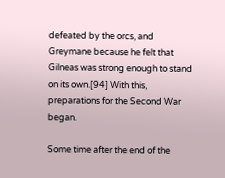defeated by the orcs, and Greymane because he felt that Gilneas was strong enough to stand on its own.[94] With this, preparations for the Second War began.

Some time after the end of the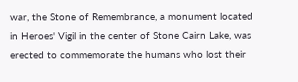war, the Stone of Remembrance, a monument located in Heroes' Vigil in the center of Stone Cairn Lake, was erected to commemorate the humans who lost their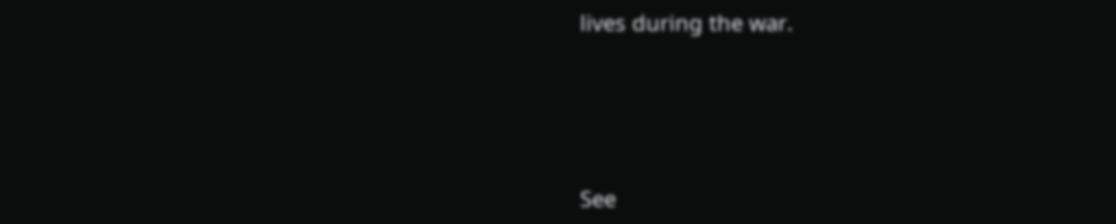lives during the war.




See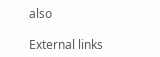also

External links